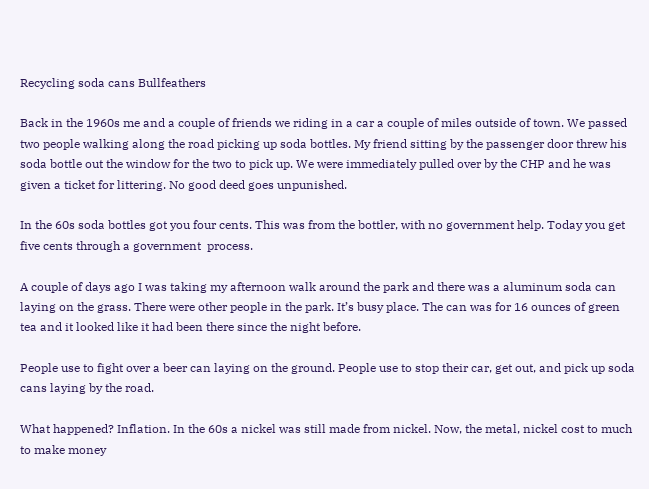Recycling soda cans Bullfeathers

Back in the 1960s me and a couple of friends we riding in a car a couple of miles outside of town. We passed two people walking along the road picking up soda bottles. My friend sitting by the passenger door threw his soda bottle out the window for the two to pick up. We were immediately pulled over by the CHP and he was given a ticket for littering. No good deed goes unpunished.

In the 60s soda bottles got you four cents. This was from the bottler, with no government help. Today you get five cents through a government  process.

A couple of days ago I was taking my afternoon walk around the park and there was a aluminum soda can laying on the grass. There were other people in the park. It’s busy place. The can was for 16 ounces of green tea and it looked like it had been there since the night before.

People use to fight over a beer can laying on the ground. People use to stop their car, get out, and pick up soda cans laying by the road.

What happened? Inflation. In the 60s a nickel was still made from nickel. Now, the metal, nickel cost to much to make money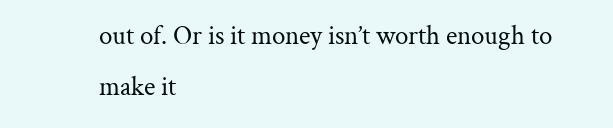out of. Or is it money isn’t worth enough to make it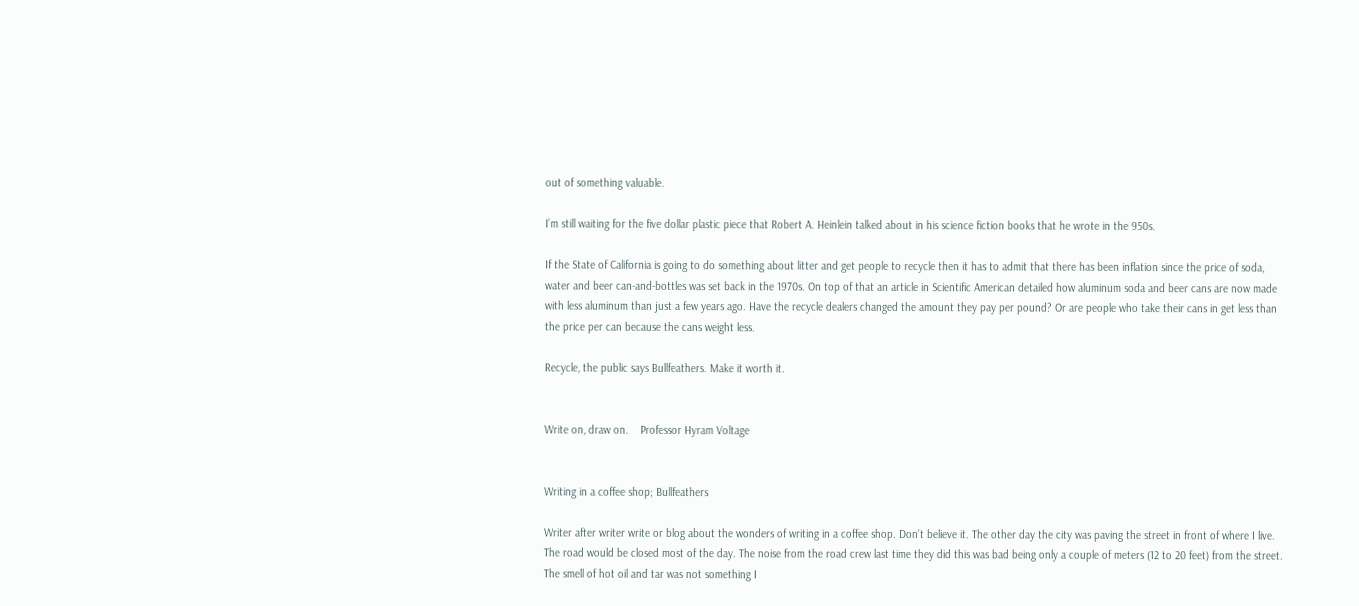out of something valuable.

I’m still waiting for the five dollar plastic piece that Robert A. Heinlein talked about in his science fiction books that he wrote in the 950s.

If the State of California is going to do something about litter and get people to recycle then it has to admit that there has been inflation since the price of soda, water and beer can-and-bottles was set back in the 1970s. On top of that an article in Scientific American detailed how aluminum soda and beer cans are now made with less aluminum than just a few years ago. Have the recycle dealers changed the amount they pay per pound? Or are people who take their cans in get less than the price per can because the cans weight less.

Recycle, the public says Bullfeathers. Make it worth it.


Write on, draw on.    Professor Hyram Voltage


Writing in a coffee shop; Bullfeathers

Writer after writer write or blog about the wonders of writing in a coffee shop. Don’t believe it. The other day the city was paving the street in front of where I live. The road would be closed most of the day. The noise from the road crew last time they did this was bad being only a couple of meters (12 to 20 feet) from the street. The smell of hot oil and tar was not something I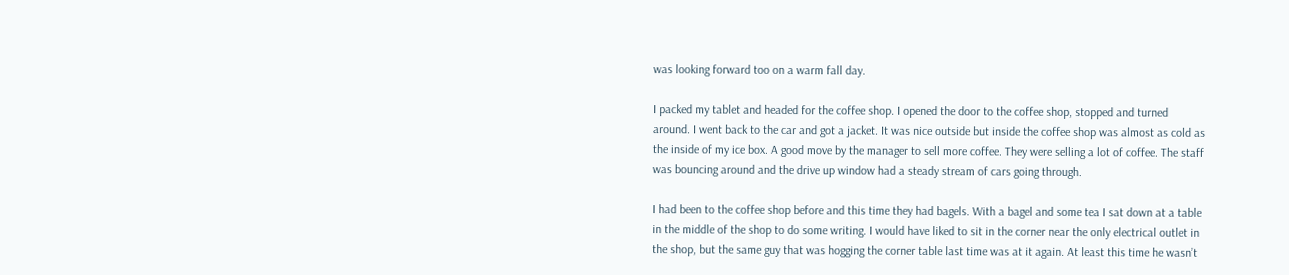was looking forward too on a warm fall day.

I packed my tablet and headed for the coffee shop. I opened the door to the coffee shop, stopped and turned around. I went back to the car and got a jacket. It was nice outside but inside the coffee shop was almost as cold as the inside of my ice box. A good move by the manager to sell more coffee. They were selling a lot of coffee. The staff was bouncing around and the drive up window had a steady stream of cars going through.

I had been to the coffee shop before and this time they had bagels. With a bagel and some tea I sat down at a table in the middle of the shop to do some writing. I would have liked to sit in the corner near the only electrical outlet in the shop, but the same guy that was hogging the corner table last time was at it again. At least this time he wasn’t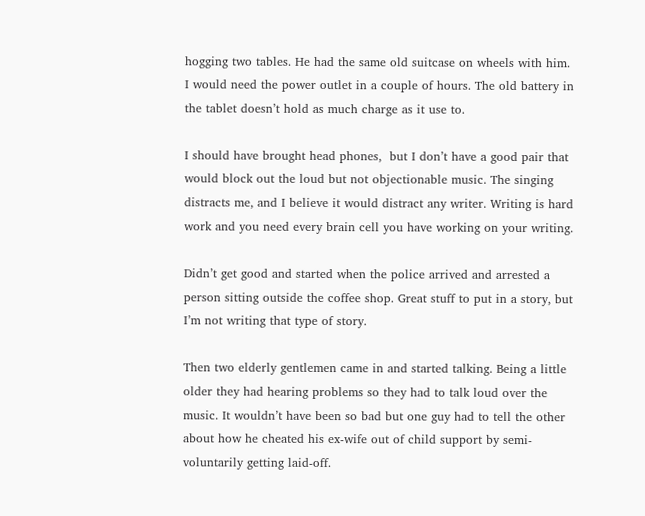hogging two tables. He had the same old suitcase on wheels with him. I would need the power outlet in a couple of hours. The old battery in the tablet doesn’t hold as much charge as it use to.

I should have brought head phones,  but I don’t have a good pair that would block out the loud but not objectionable music. The singing distracts me, and I believe it would distract any writer. Writing is hard work and you need every brain cell you have working on your writing.

Didn’t get good and started when the police arrived and arrested a person sitting outside the coffee shop. Great stuff to put in a story, but I’m not writing that type of story.

Then two elderly gentlemen came in and started talking. Being a little older they had hearing problems so they had to talk loud over the music. It wouldn’t have been so bad but one guy had to tell the other about how he cheated his ex-wife out of child support by semi-voluntarily getting laid-off.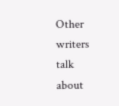Other writers talk about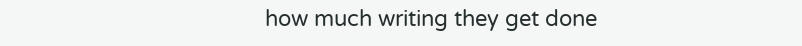how much writing they get done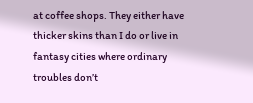at coffee shops. They either have thicker skins than I do or live in fantasy cities where ordinary troubles don’t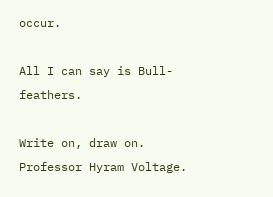occur.

All I can say is Bull-feathers.

Write on, draw on.                 Professor Hyram Voltage.